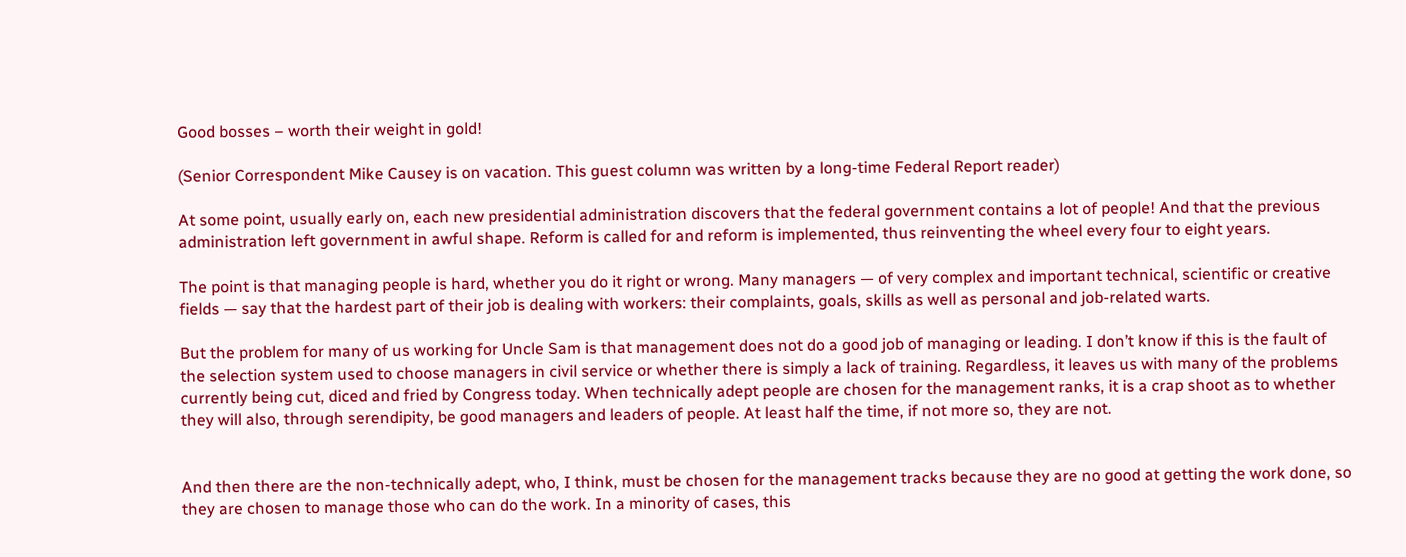Good bosses – worth their weight in gold!

(Senior Correspondent Mike Causey is on vacation. This guest column was written by a long-time Federal Report reader)

At some point, usually early on, each new presidential administration discovers that the federal government contains a lot of people! And that the previous administration left government in awful shape. Reform is called for and reform is implemented, thus reinventing the wheel every four to eight years.

The point is that managing people is hard, whether you do it right or wrong. Many managers — of very complex and important technical, scientific or creative fields — say that the hardest part of their job is dealing with workers: their complaints, goals, skills as well as personal and job-related warts.

But the problem for many of us working for Uncle Sam is that management does not do a good job of managing or leading. I don’t know if this is the fault of the selection system used to choose managers in civil service or whether there is simply a lack of training. Regardless, it leaves us with many of the problems currently being cut, diced and fried by Congress today. When technically adept people are chosen for the management ranks, it is a crap shoot as to whether they will also, through serendipity, be good managers and leaders of people. At least half the time, if not more so, they are not.


And then there are the non-technically adept, who, I think, must be chosen for the management tracks because they are no good at getting the work done, so they are chosen to manage those who can do the work. In a minority of cases, this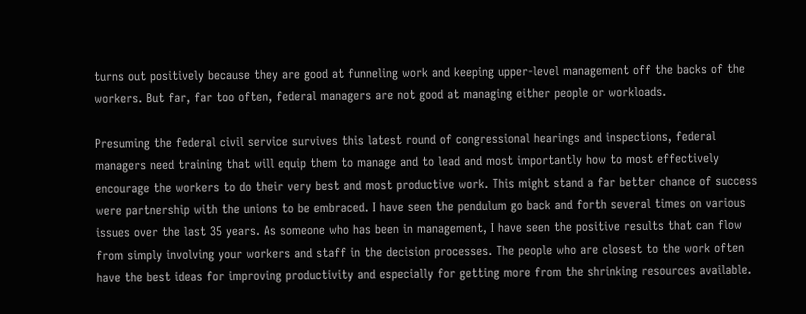turns out positively because they are good at funneling work and keeping upper-level management off the backs of the workers. But far, far too often, federal managers are not good at managing either people or workloads.

Presuming the federal civil service survives this latest round of congressional hearings and inspections, federal managers need training that will equip them to manage and to lead and most importantly how to most effectively encourage the workers to do their very best and most productive work. This might stand a far better chance of success were partnership with the unions to be embraced. I have seen the pendulum go back and forth several times on various issues over the last 35 years. As someone who has been in management, I have seen the positive results that can flow from simply involving your workers and staff in the decision processes. The people who are closest to the work often have the best ideas for improving productivity and especially for getting more from the shrinking resources available.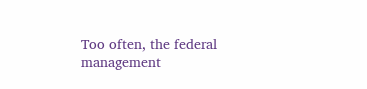Too often, the federal management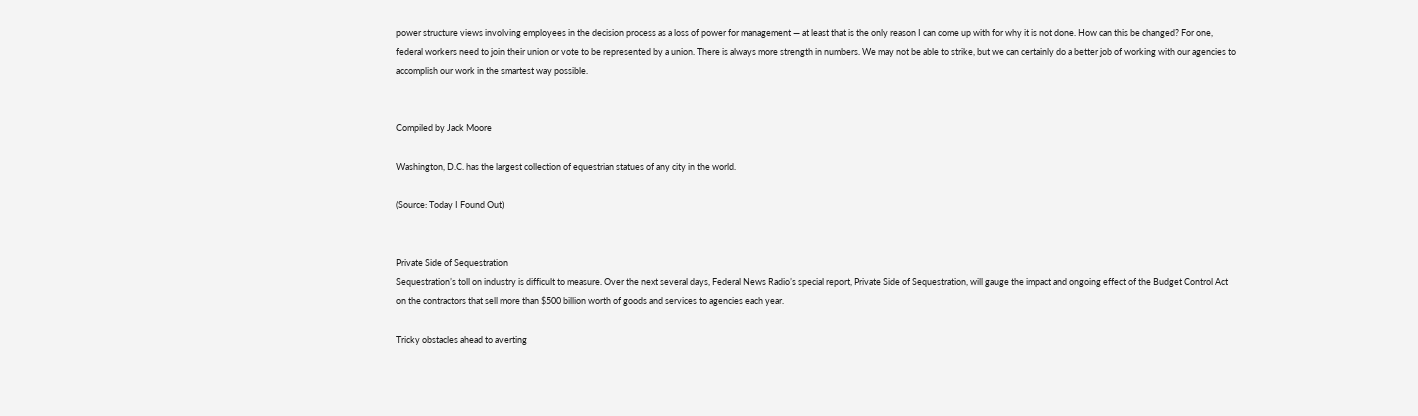power structure views involving employees in the decision process as a loss of power for management — at least that is the only reason I can come up with for why it is not done. How can this be changed? For one, federal workers need to join their union or vote to be represented by a union. There is always more strength in numbers. We may not be able to strike, but we can certainly do a better job of working with our agencies to accomplish our work in the smartest way possible.


Compiled by Jack Moore

Washington, D.C. has the largest collection of equestrian statues of any city in the world.

(Source: Today I Found Out)


Private Side of Sequestration
Sequestration’s toll on industry is difficult to measure. Over the next several days, Federal News Radio’s special report, Private Side of Sequestration, will gauge the impact and ongoing effect of the Budget Control Act on the contractors that sell more than $500 billion worth of goods and services to agencies each year.

Tricky obstacles ahead to averting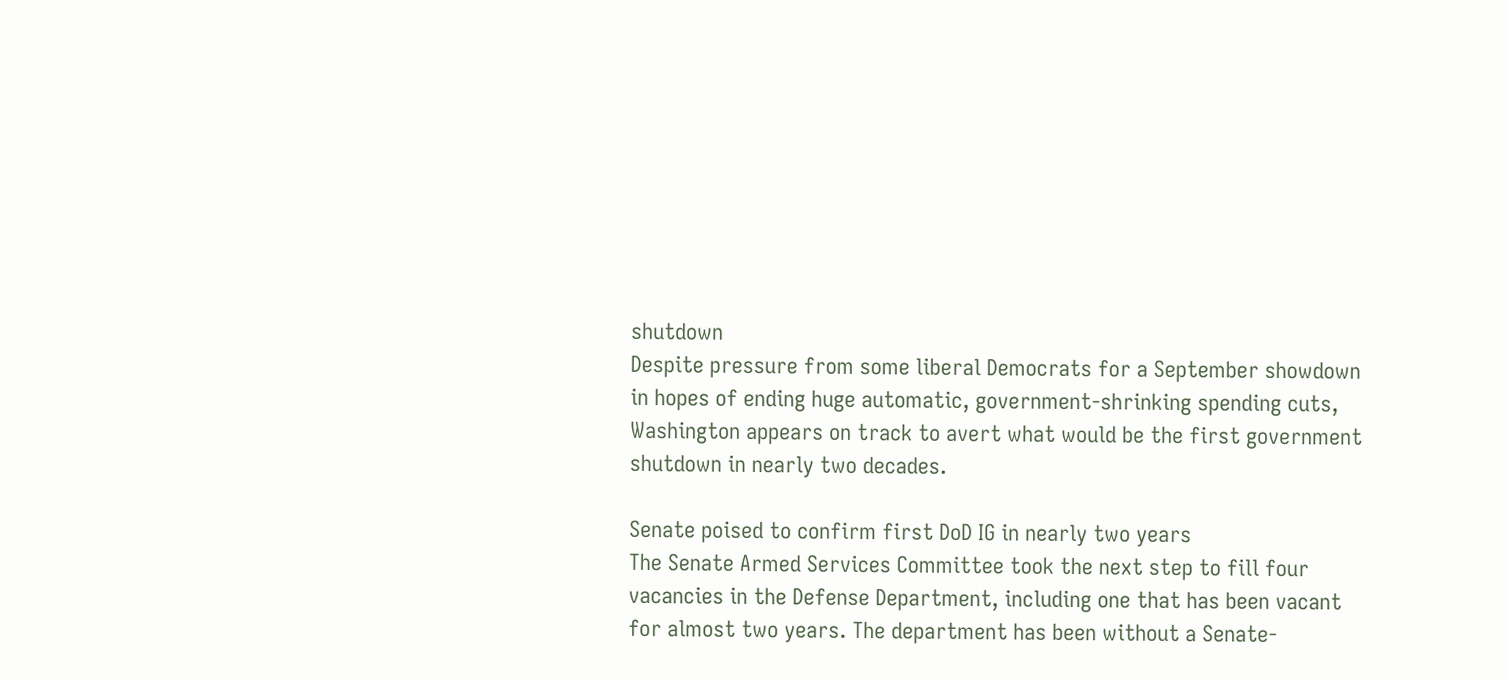shutdown
Despite pressure from some liberal Democrats for a September showdown in hopes of ending huge automatic, government-shrinking spending cuts, Washington appears on track to avert what would be the first government shutdown in nearly two decades.

Senate poised to confirm first DoD IG in nearly two years
The Senate Armed Services Committee took the next step to fill four vacancies in the Defense Department, including one that has been vacant for almost two years. The department has been without a Senate-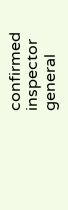confirmed inspector general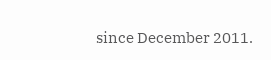since December 2011.